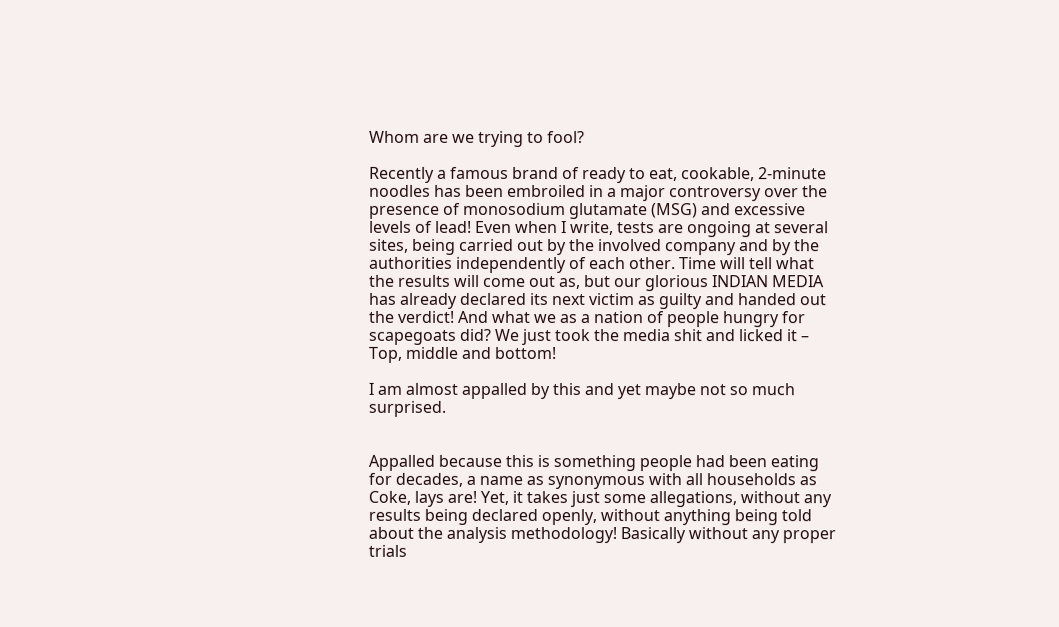Whom are we trying to fool?

Recently a famous brand of ready to eat, cookable, 2-minute noodles has been embroiled in a major controversy over the presence of monosodium glutamate (MSG) and excessive levels of lead! Even when I write, tests are ongoing at several sites, being carried out by the involved company and by the authorities independently of each other. Time will tell what the results will come out as, but our glorious INDIAN MEDIA has already declared its next victim as guilty and handed out the verdict! And what we as a nation of people hungry for scapegoats did? We just took the media shit and licked it – Top, middle and bottom!

I am almost appalled by this and yet maybe not so much surprised.


Appalled because this is something people had been eating for decades, a name as synonymous with all households as Coke, lays are! Yet, it takes just some allegations, without any results being declared openly, without anything being told about the analysis methodology! Basically without any proper trials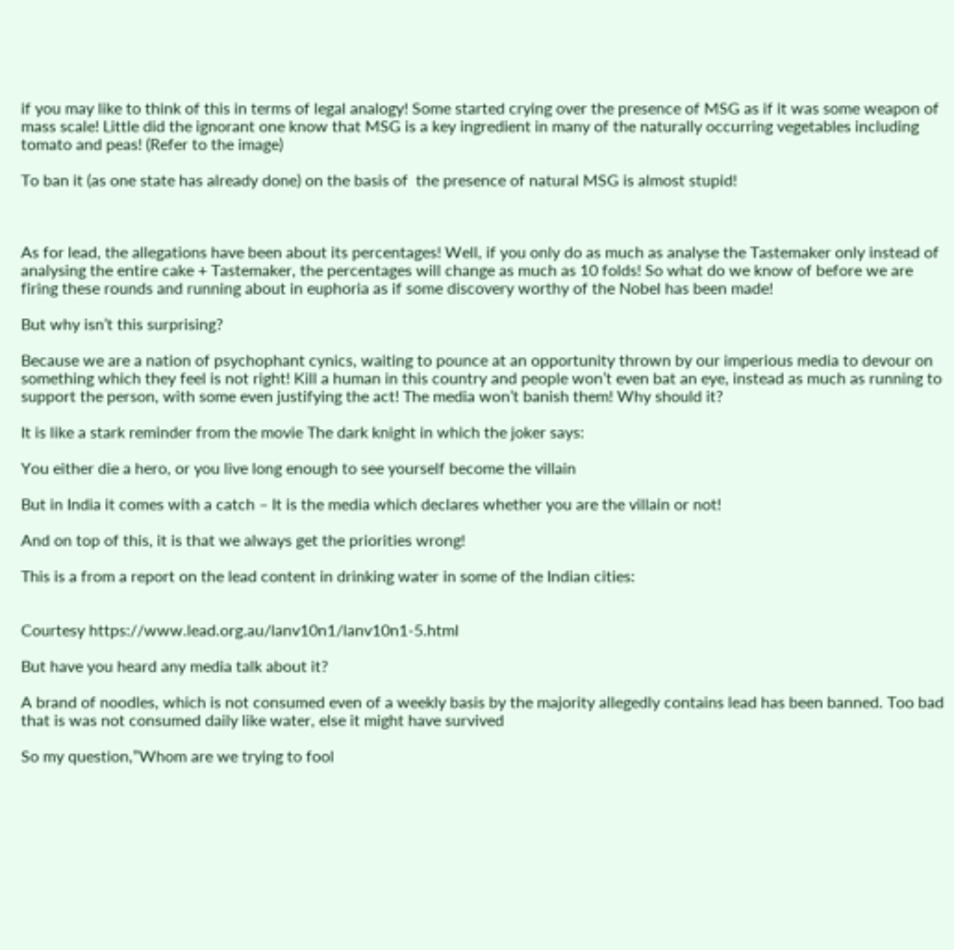if you may like to think of this in terms of legal analogy! Some started crying over the presence of MSG as if it was some weapon of mass scale! Little did the ignorant one know that MSG is a key ingredient in many of the naturally occurring vegetables including tomato and peas! (Refer to the image)

To ban it (as one state has already done) on the basis of  the presence of natural MSG is almost stupid!



As for lead, the allegations have been about its percentages! Well, if you only do as much as analyse the Tastemaker only instead of analysing the entire cake + Tastemaker, the percentages will change as much as 10 folds! So what do we know of before we are firing these rounds and running about in euphoria as if some discovery worthy of the Nobel has been made!

But why isn’t this surprising?

Because we are a nation of psychophant cynics, waiting to pounce at an opportunity thrown by our imperious media to devour on something which they feel is not right! Kill a human in this country and people won’t even bat an eye, instead as much as running to support the person, with some even justifying the act! The media won’t banish them! Why should it?

It is like a stark reminder from the movie The dark knight in which the joker says:

You either die a hero, or you live long enough to see yourself become the villain

But in India it comes with a catch – It is the media which declares whether you are the villain or not!

And on top of this, it is that we always get the priorities wrong!

This is a from a report on the lead content in drinking water in some of the Indian cities:


Courtesy https://www.lead.org.au/lanv10n1/lanv10n1-5.html

But have you heard any media talk about it?

A brand of noodles, which is not consumed even of a weekly basis by the majority allegedly contains lead has been banned. Too bad that is was not consumed daily like water, else it might have survived

So my question,”Whom are we trying to fool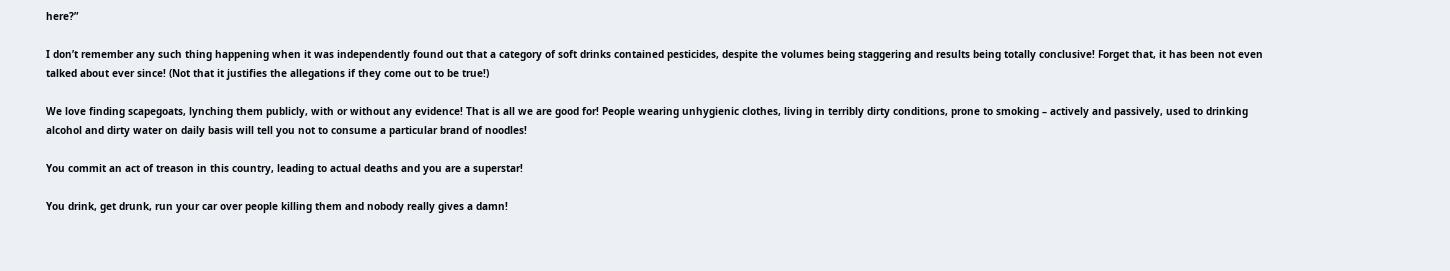here?”

I don’t remember any such thing happening when it was independently found out that a category of soft drinks contained pesticides, despite the volumes being staggering and results being totally conclusive! Forget that, it has been not even talked about ever since! (Not that it justifies the allegations if they come out to be true!)

We love finding scapegoats, lynching them publicly, with or without any evidence! That is all we are good for! People wearing unhygienic clothes, living in terribly dirty conditions, prone to smoking – actively and passively, used to drinking alcohol and dirty water on daily basis will tell you not to consume a particular brand of noodles!

You commit an act of treason in this country, leading to actual deaths and you are a superstar!

You drink, get drunk, run your car over people killing them and nobody really gives a damn!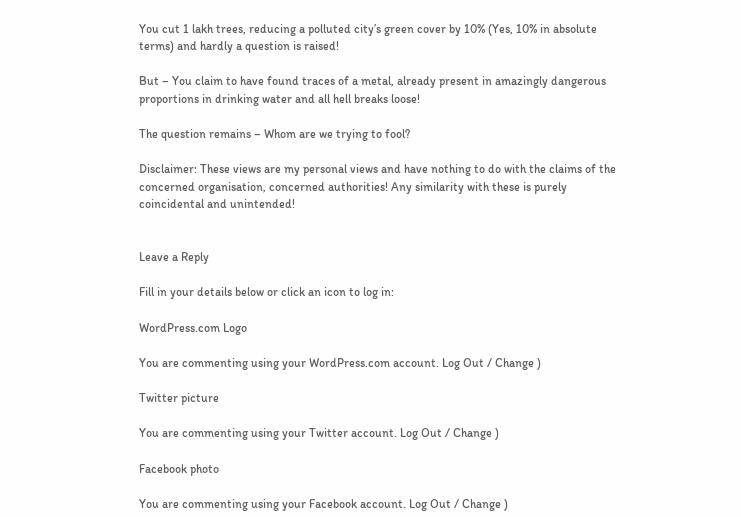You cut 1 lakh trees, reducing a polluted city’s green cover by 10% (Yes, 10% in absolute terms) and hardly a question is raised!

But – You claim to have found traces of a metal, already present in amazingly dangerous proportions in drinking water and all hell breaks loose!

The question remains – Whom are we trying to fool?

Disclaimer: These views are my personal views and have nothing to do with the claims of the concerned organisation, concerned authorities! Any similarity with these is purely coincidental and unintended!


Leave a Reply

Fill in your details below or click an icon to log in:

WordPress.com Logo

You are commenting using your WordPress.com account. Log Out / Change )

Twitter picture

You are commenting using your Twitter account. Log Out / Change )

Facebook photo

You are commenting using your Facebook account. Log Out / Change )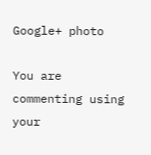Google+ photo

You are commenting using your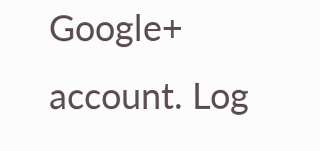Google+ account. Log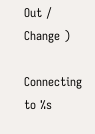Out / Change )

Connecting to %s